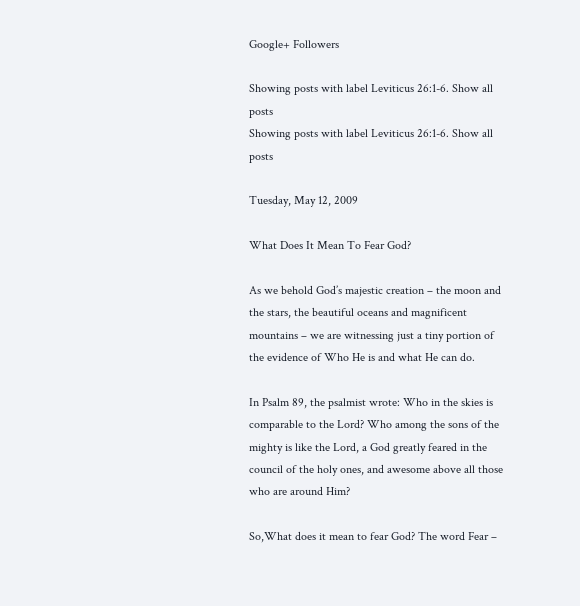Google+ Followers

Showing posts with label Leviticus 26:1-6. Show all posts
Showing posts with label Leviticus 26:1-6. Show all posts

Tuesday, May 12, 2009

What Does It Mean To Fear God?

As we behold God’s majestic creation – the moon and the stars, the beautiful oceans and magnificent mountains – we are witnessing just a tiny portion of the evidence of Who He is and what He can do.

In Psalm 89, the psalmist wrote: Who in the skies is comparable to the Lord? Who among the sons of the mighty is like the Lord, a God greatly feared in the council of the holy ones, and awesome above all those who are around Him?

So,What does it mean to fear God? The word Fear –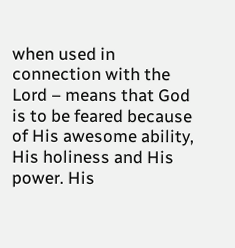when used in connection with the Lord – means that God is to be feared because of His awesome ability, His holiness and His power. His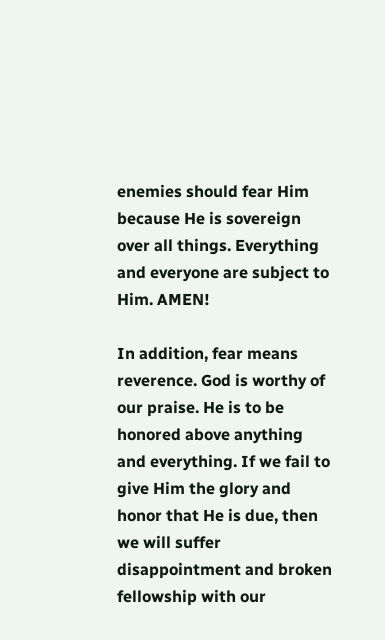enemies should fear Him because He is sovereign over all things. Everything and everyone are subject to Him. AMEN!

In addition, fear means reverence. God is worthy of our praise. He is to be honored above anything and everything. If we fail to give Him the glory and honor that He is due, then we will suffer disappointment and broken fellowship with our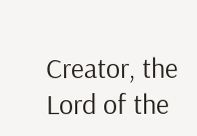Creator, the Lord of the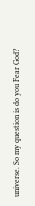universe. So my question is do you Fear God?